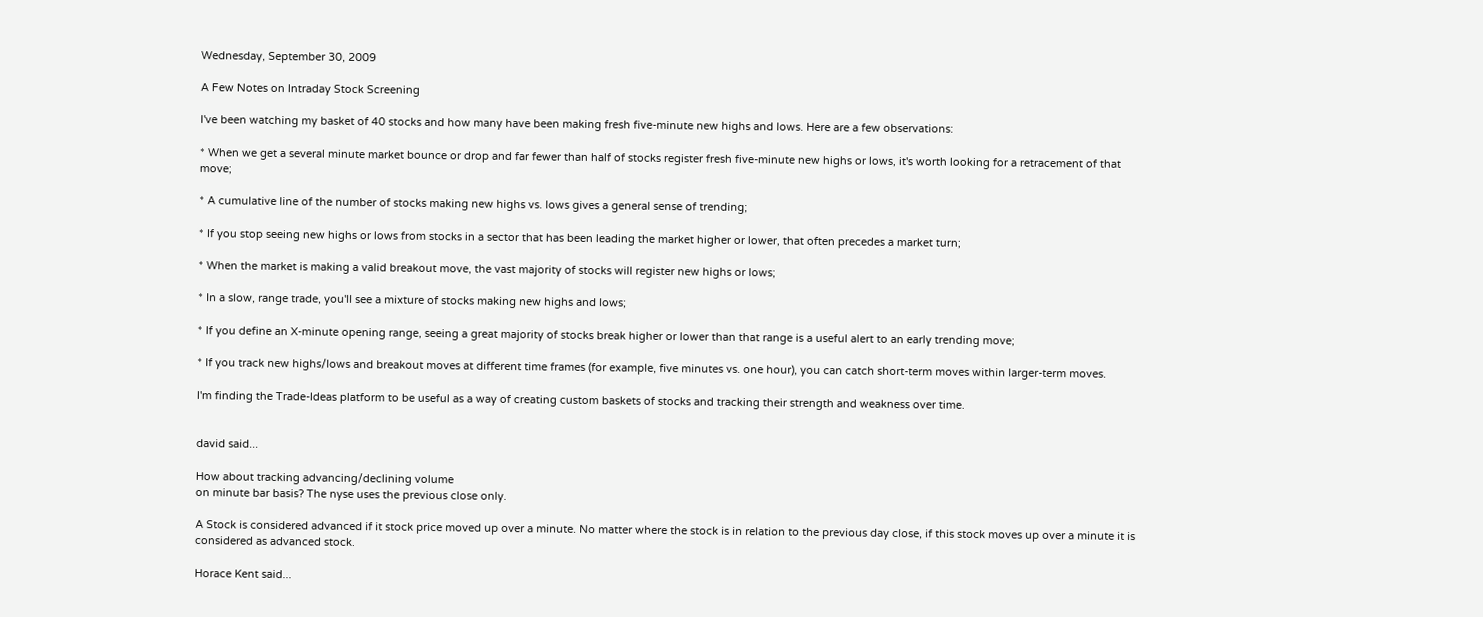Wednesday, September 30, 2009

A Few Notes on Intraday Stock Screening

I've been watching my basket of 40 stocks and how many have been making fresh five-minute new highs and lows. Here are a few observations:

* When we get a several minute market bounce or drop and far fewer than half of stocks register fresh five-minute new highs or lows, it's worth looking for a retracement of that move;

* A cumulative line of the number of stocks making new highs vs. lows gives a general sense of trending;

* If you stop seeing new highs or lows from stocks in a sector that has been leading the market higher or lower, that often precedes a market turn;

* When the market is making a valid breakout move, the vast majority of stocks will register new highs or lows;

* In a slow, range trade, you'll see a mixture of stocks making new highs and lows;

* If you define an X-minute opening range, seeing a great majority of stocks break higher or lower than that range is a useful alert to an early trending move;

* If you track new highs/lows and breakout moves at different time frames (for example, five minutes vs. one hour), you can catch short-term moves within larger-term moves.

I'm finding the Trade-Ideas platform to be useful as a way of creating custom baskets of stocks and tracking their strength and weakness over time.


david said...

How about tracking advancing/declining volume
on minute bar basis? The nyse uses the previous close only.

A Stock is considered advanced if it stock price moved up over a minute. No matter where the stock is in relation to the previous day close, if this stock moves up over a minute it is considered as advanced stock.

Horace Kent said...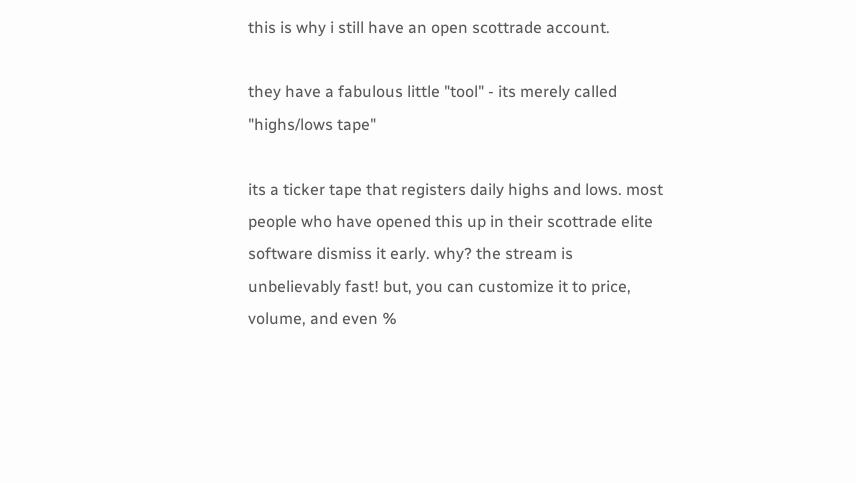this is why i still have an open scottrade account.

they have a fabulous little "tool" - its merely called "highs/lows tape"

its a ticker tape that registers daily highs and lows. most people who have opened this up in their scottrade elite software dismiss it early. why? the stream is unbelievably fast! but, you can customize it to price, volume, and even %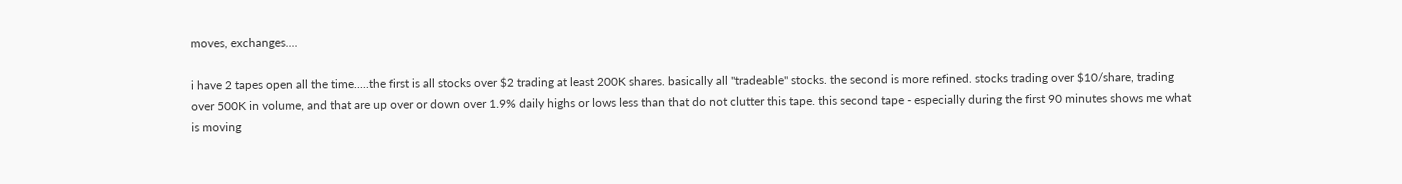moves, exchanges....

i have 2 tapes open all the time.....the first is all stocks over $2 trading at least 200K shares. basically all "tradeable" stocks. the second is more refined. stocks trading over $10/share, trading over 500K in volume, and that are up over or down over 1.9% daily highs or lows less than that do not clutter this tape. this second tape - especially during the first 90 minutes shows me what is moving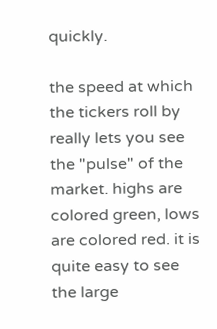quickly.

the speed at which the tickers roll by really lets you see the "pulse" of the market. highs are colored green, lows are colored red. it is quite easy to see the large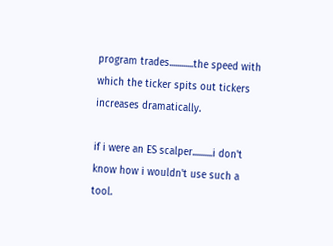program trades............the speed with which the ticker spits out tickers increases dramatically.

if i were an ES scalper..........i don't know how i wouldn't use such a tool.